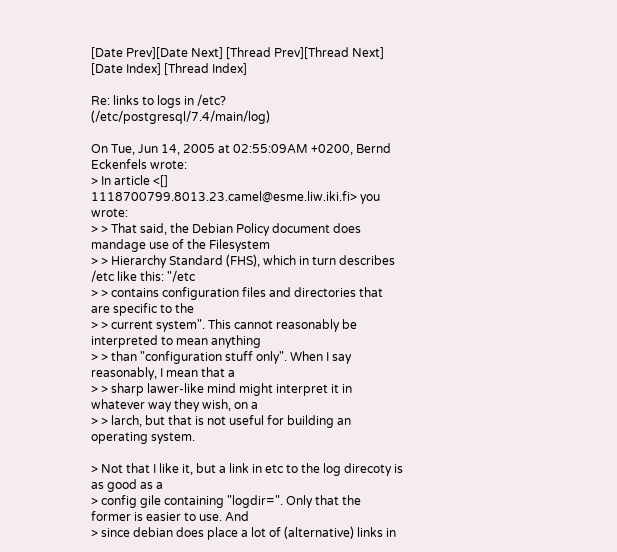[Date Prev][Date Next] [Thread Prev][Thread Next] [Date Index] [Thread Index]

Re: links to logs in /etc? (/etc/postgresql/7.4/main/log)

On Tue, Jun 14, 2005 at 02:55:09AM +0200, Bernd Eckenfels wrote:
> In article <[] 1118700799.8013.23.camel@esme.liw.iki.fi> you wrote:
> > That said, the Debian Policy document does mandage use of the Filesystem
> > Hierarchy Standard (FHS), which in turn describes /etc like this: "/etc
> > contains configuration files and directories that are specific to the
> > current system". This cannot reasonably be interpreted to mean anything
> > than "configuration stuff only". When I say reasonably, I mean that a
> > sharp lawer-like mind might interpret it in whatever way they wish, on a
> > larch, but that is not useful for building an operating system.

> Not that I like it, but a link in etc to the log direcoty is as good as a
> config gile containing "logdir=". Only that the former is easier to use. And
> since debian does place a lot of (alternative) links in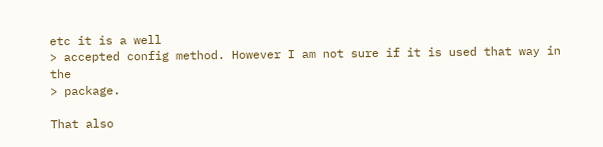etc it is a well
> accepted config method. However I am not sure if it is used that way in the
> package.

That also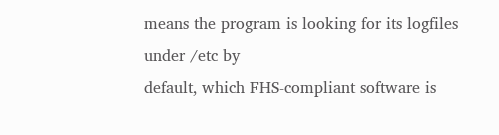means the program is looking for its logfiles under /etc by
default, which FHS-compliant software is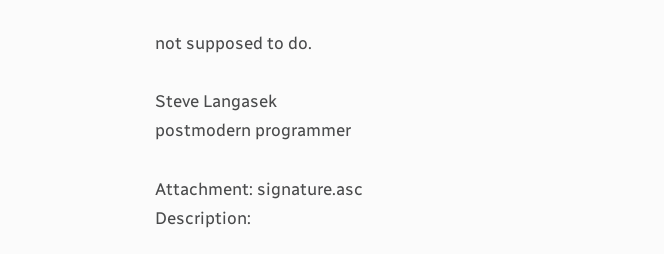not supposed to do.

Steve Langasek
postmodern programmer

Attachment: signature.asc
Description: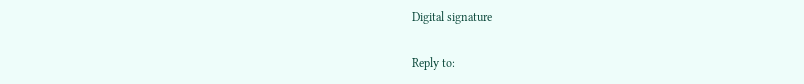Digital signature

Reply to: